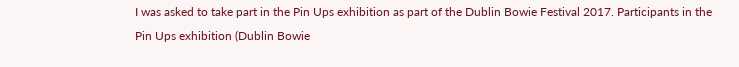I was asked to take part in the Pin Ups exhibition as part of the Dublin Bowie Festival 2017. Participants in the Pin Ups exhibition (Dublin Bowie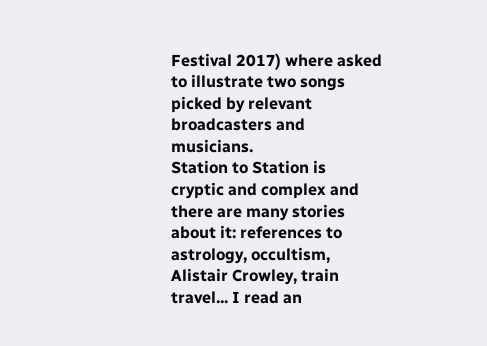Festival 2017) where asked to illustrate two songs picked by relevant broadcasters and musicians.
Station to Station is cryptic and complex and there are many stories about it: references to astrology, occultism, Alistair Crowley, train travel... I read an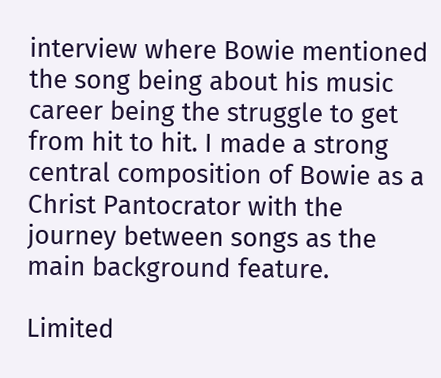interview where Bowie mentioned the song being about his music career being the struggle to get from hit to hit. I made a strong central composition of Bowie as a Christ Pantocrator with the journey between songs as the main background feature.

Limited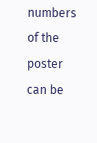numbers of the poster can be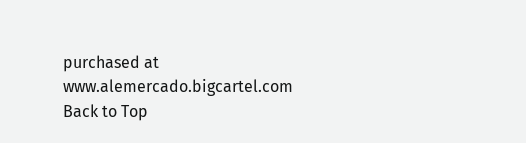purchased at www.alemercado.bigcartel.com
Back to Top